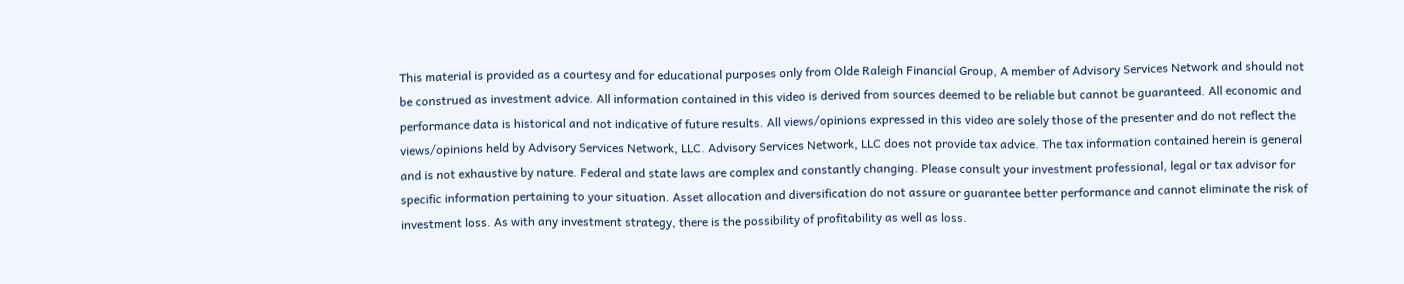This material is provided as a courtesy and for educational purposes only from Olde Raleigh Financial Group, A member of Advisory Services Network and should not be construed as investment advice. All information contained in this video is derived from sources deemed to be reliable but cannot be guaranteed. All economic and performance data is historical and not indicative of future results. All views/opinions expressed in this video are solely those of the presenter and do not reflect the views/opinions held by Advisory Services Network, LLC. Advisory Services Network, LLC does not provide tax advice. The tax information contained herein is general and is not exhaustive by nature. Federal and state laws are complex and constantly changing. Please consult your investment professional, legal or tax advisor for specific information pertaining to your situation. Asset allocation and diversification do not assure or guarantee better performance and cannot eliminate the risk of investment loss. As with any investment strategy, there is the possibility of profitability as well as loss.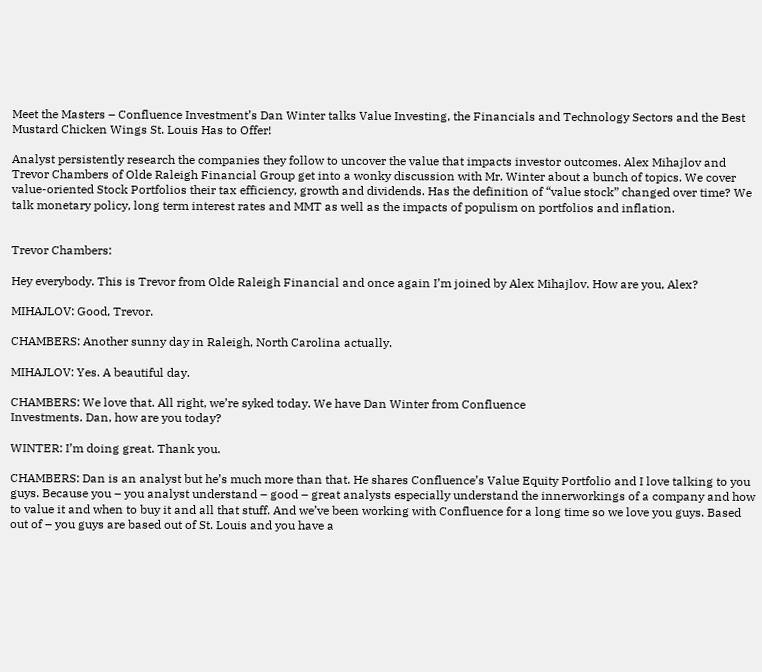Meet the Masters – Confluence Investment’s Dan Winter talks Value Investing, the Financials and Technology Sectors and the Best Mustard Chicken Wings St. Louis Has to Offer!

Analyst persistently research the companies they follow to uncover the value that impacts investor outcomes. Alex Mihajlov and Trevor Chambers of Olde Raleigh Financial Group get into a wonky discussion with Mr. Winter about a bunch of topics. We cover value-oriented Stock Portfolios their tax efficiency, growth and dividends. Has the definition of “value stock” changed over time? We talk monetary policy, long term interest rates and MMT as well as the impacts of populism on portfolios and inflation.


Trevor Chambers:

Hey everybody. This is Trevor from Olde Raleigh Financial and once again I’m joined by Alex Mihajlov. How are you, Alex?

MIHAJLOV: Good, Trevor.

CHAMBERS: Another sunny day in Raleigh, North Carolina actually.

MIHAJLOV: Yes. A beautiful day.

CHAMBERS: We love that. All right, we’re syked today. We have Dan Winter from Confluence
Investments. Dan, how are you today?

WINTER: I’m doing great. Thank you.

CHAMBERS: Dan is an analyst but he’s much more than that. He shares Confluence’s Value Equity Portfolio and I love talking to you guys. Because you – you analyst understand – good – great analysts especially understand the innerworkings of a company and how to value it and when to buy it and all that stuff. And we’ve been working with Confluence for a long time so we love you guys. Based out of – you guys are based out of St. Louis and you have a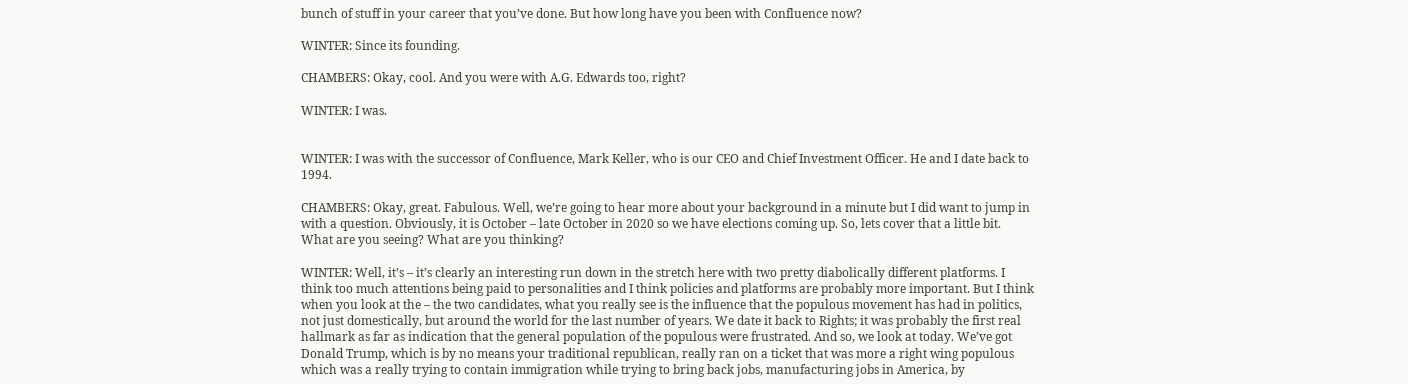bunch of stuff in your career that you’ve done. But how long have you been with Confluence now?

WINTER: Since its founding.

CHAMBERS: Okay, cool. And you were with A.G. Edwards too, right?

WINTER: I was.


WINTER: I was with the successor of Confluence, Mark Keller, who is our CEO and Chief Investment Officer. He and I date back to 1994.

CHAMBERS: Okay, great. Fabulous. Well, we’re going to hear more about your background in a minute but I did want to jump in with a question. Obviously, it is October – late October in 2020 so we have elections coming up. So, lets cover that a little bit. What are you seeing? What are you thinking?

WINTER: Well, it’s – it’s clearly an interesting run down in the stretch here with two pretty diabolically different platforms. I think too much attentions being paid to personalities and I think policies and platforms are probably more important. But I think when you look at the – the two candidates, what you really see is the influence that the populous movement has had in politics, not just domestically, but around the world for the last number of years. We date it back to Rights; it was probably the first real hallmark as far as indication that the general population of the populous were frustrated. And so, we look at today. We’ve got Donald Trump, which is by no means your traditional republican, really ran on a ticket that was more a right wing populous which was a really trying to contain immigration while trying to bring back jobs, manufacturing jobs in America, by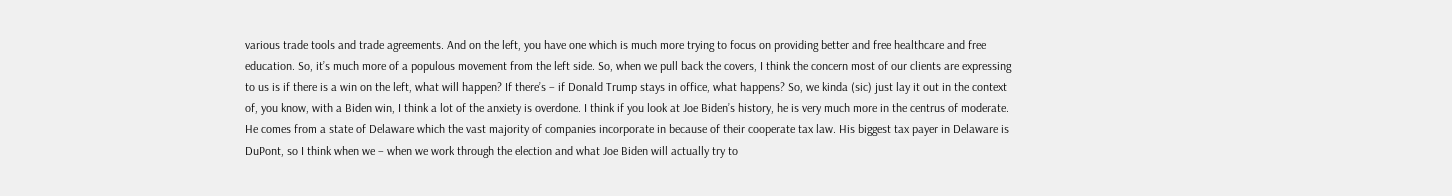various trade tools and trade agreements. And on the left, you have one which is much more trying to focus on providing better and free healthcare and free education. So, it’s much more of a populous movement from the left side. So, when we pull back the covers, I think the concern most of our clients are expressing to us is if there is a win on the left, what will happen? If there’s – if Donald Trump stays in office, what happens? So, we kinda (sic) just lay it out in the context of, you know, with a Biden win, I think a lot of the anxiety is overdone. I think if you look at Joe Biden’s history, he is very much more in the centrus of moderate. He comes from a state of Delaware which the vast majority of companies incorporate in because of their cooperate tax law. His biggest tax payer in Delaware is DuPont, so I think when we – when we work through the election and what Joe Biden will actually try to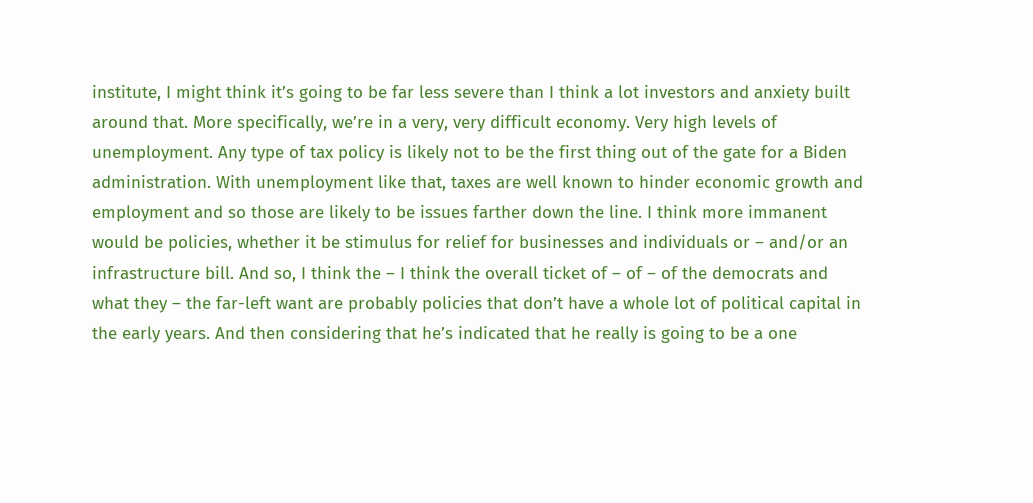institute, I might think it’s going to be far less severe than I think a lot investors and anxiety built around that. More specifically, we’re in a very, very difficult economy. Very high levels of unemployment. Any type of tax policy is likely not to be the first thing out of the gate for a Biden administration. With unemployment like that, taxes are well known to hinder economic growth and employment and so those are likely to be issues farther down the line. I think more immanent would be policies, whether it be stimulus for relief for businesses and individuals or – and/or an infrastructure bill. And so, I think the – I think the overall ticket of – of – of the democrats and what they – the far-left want are probably policies that don’t have a whole lot of political capital in the early years. And then considering that he’s indicated that he really is going to be a one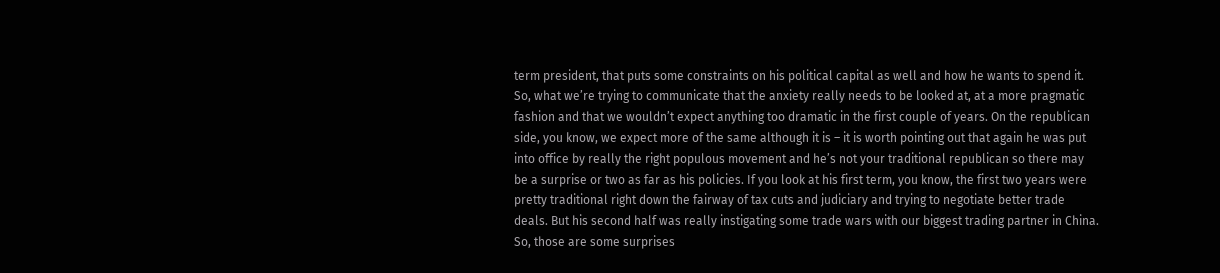term president, that puts some constraints on his political capital as well and how he wants to spend it. So, what we’re trying to communicate that the anxiety really needs to be looked at, at a more pragmatic fashion and that we wouldn’t expect anything too dramatic in the first couple of years. On the republican side, you know, we expect more of the same although it is – it is worth pointing out that again he was put into office by really the right populous movement and he’s not your traditional republican so there may be a surprise or two as far as his policies. If you look at his first term, you know, the first two years were pretty traditional right down the fairway of tax cuts and judiciary and trying to negotiate better trade deals. But his second half was really instigating some trade wars with our biggest trading partner in China. So, those are some surprises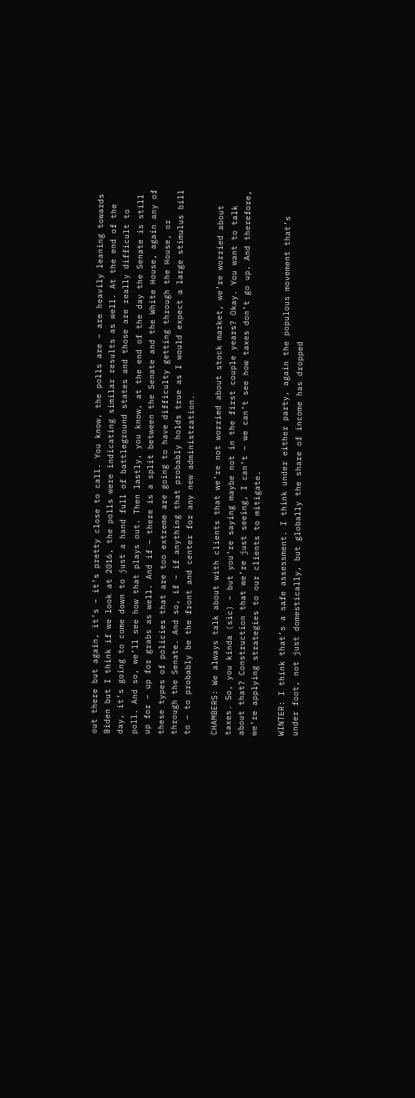out there but again, it’s – it’s pretty close to call. You know, the polls are – are heavily leaning towards Biden but I think if we look at 2016, the polls were indicating similar results as well. At the end of the day, it’s going to come down to just a hand full of battleground states and those are really difficult to poll. And so, we’ll see how that plays out. Then lastly, you know, at the end of the day the Senate is still up for – up for grabs as well. And if – there is a split between the Senate and the White House, again any of these types of policies that are too extreme are going to have difficulty getting through the House, or through the Senate. And so, if – if anything that probably holds true as I would expect a large stimulus bill to – to probably be the front and center for any new administration.

CHAMBERS: We always talk about with clients that we’re not worried about stock market, we’re worried about taxes. So, you kinda (sic) – but you’re saying maybe not in the first couple years? Okay. You want to talk about that? Construction that we’re just seeing, I can’t – we can’t see how taxes don’t go up. And therefore, we’re applying strategies to our clients to mitigate.

WINTER: I think that’s a safe assessment. I think under either party, again the populous movement that’s under foot, not just domestically, but globally the share of income has dropped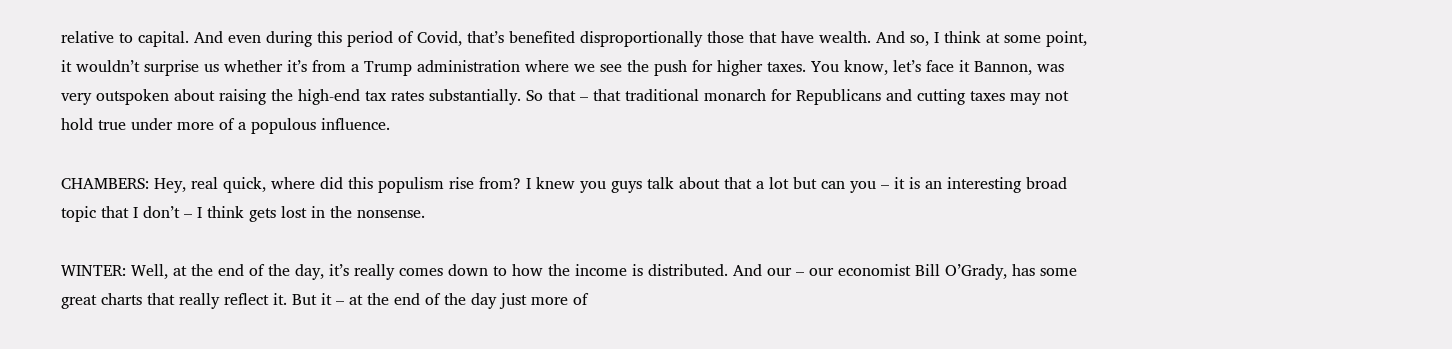relative to capital. And even during this period of Covid, that’s benefited disproportionally those that have wealth. And so, I think at some point, it wouldn’t surprise us whether it’s from a Trump administration where we see the push for higher taxes. You know, let’s face it Bannon, was very outspoken about raising the high-end tax rates substantially. So that – that traditional monarch for Republicans and cutting taxes may not hold true under more of a populous influence.

CHAMBERS: Hey, real quick, where did this populism rise from? I knew you guys talk about that a lot but can you – it is an interesting broad topic that I don’t – I think gets lost in the nonsense.

WINTER: Well, at the end of the day, it’s really comes down to how the income is distributed. And our – our economist Bill O’Grady, has some great charts that really reflect it. But it – at the end of the day just more of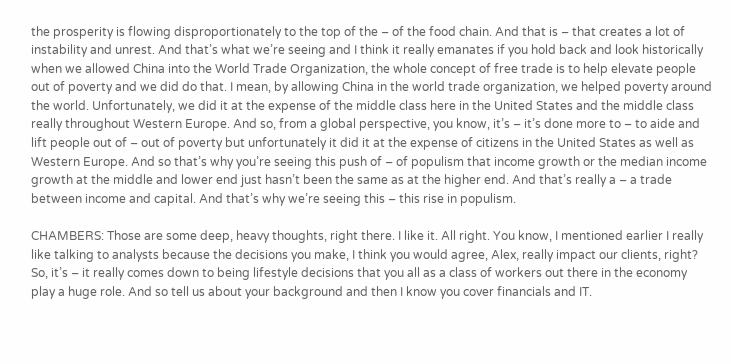the prosperity is flowing disproportionately to the top of the – of the food chain. And that is – that creates a lot of instability and unrest. And that’s what we’re seeing and I think it really emanates if you hold back and look historically when we allowed China into the World Trade Organization, the whole concept of free trade is to help elevate people out of poverty and we did do that. I mean, by allowing China in the world trade organization, we helped poverty around the world. Unfortunately, we did it at the expense of the middle class here in the United States and the middle class really throughout Western Europe. And so, from a global perspective, you know, it’s – it’s done more to – to aide and lift people out of – out of poverty but unfortunately it did it at the expense of citizens in the United States as well as Western Europe. And so that’s why you’re seeing this push of – of populism that income growth or the median income growth at the middle and lower end just hasn’t been the same as at the higher end. And that’s really a – a trade between income and capital. And that’s why we’re seeing this – this rise in populism.

CHAMBERS: Those are some deep, heavy thoughts, right there. I like it. All right. You know, I mentioned earlier I really like talking to analysts because the decisions you make, I think you would agree, Alex, really impact our clients, right? So, it’s – it really comes down to being lifestyle decisions that you all as a class of workers out there in the economy play a huge role. And so tell us about your background and then I know you cover financials and IT.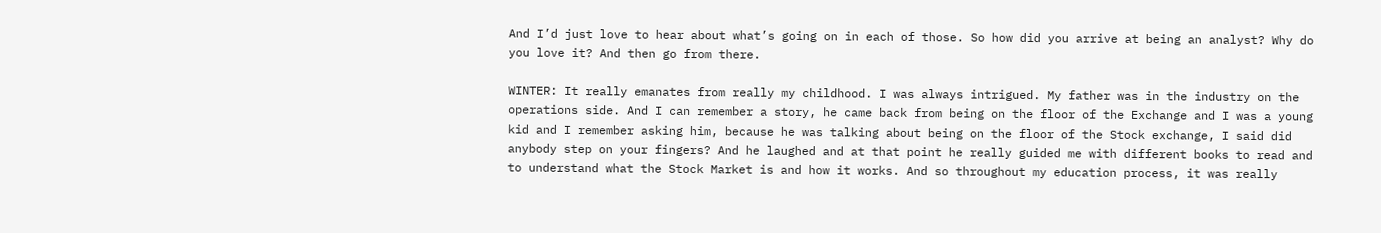And I’d just love to hear about what’s going on in each of those. So how did you arrive at being an analyst? Why do you love it? And then go from there.

WINTER: It really emanates from really my childhood. I was always intrigued. My father was in the industry on the operations side. And I can remember a story, he came back from being on the floor of the Exchange and I was a young kid and I remember asking him, because he was talking about being on the floor of the Stock exchange, I said did anybody step on your fingers? And he laughed and at that point he really guided me with different books to read and to understand what the Stock Market is and how it works. And so throughout my education process, it was really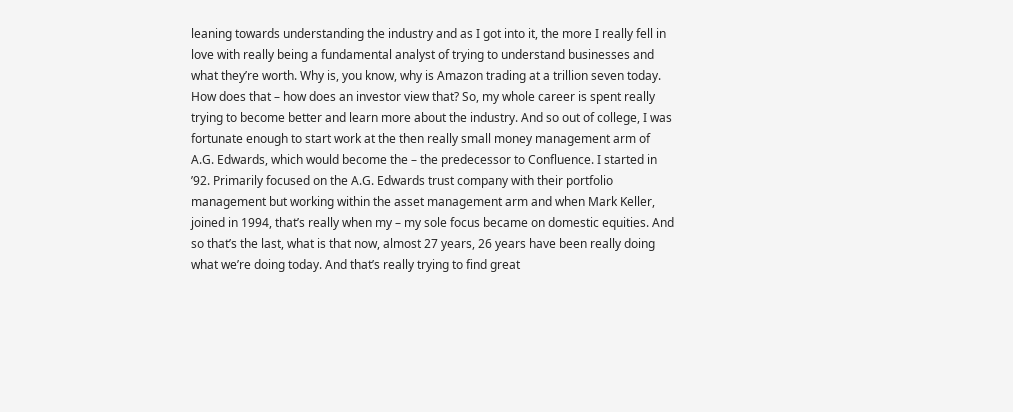leaning towards understanding the industry and as I got into it, the more I really fell in love with really being a fundamental analyst of trying to understand businesses and what they’re worth. Why is, you know, why is Amazon trading at a trillion seven today. How does that – how does an investor view that? So, my whole career is spent really trying to become better and learn more about the industry. And so out of college, I was fortunate enough to start work at the then really small money management arm of A.G. Edwards, which would become the – the predecessor to Confluence. I started in ’92. Primarily focused on the A.G. Edwards trust company with their portfolio management but working within the asset management arm and when Mark Keller, joined in 1994, that’s really when my – my sole focus became on domestic equities. And so that’s the last, what is that now, almost 27 years, 26 years have been really doing what we’re doing today. And that’s really trying to find great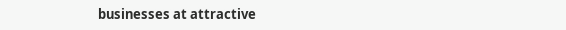businesses at attractive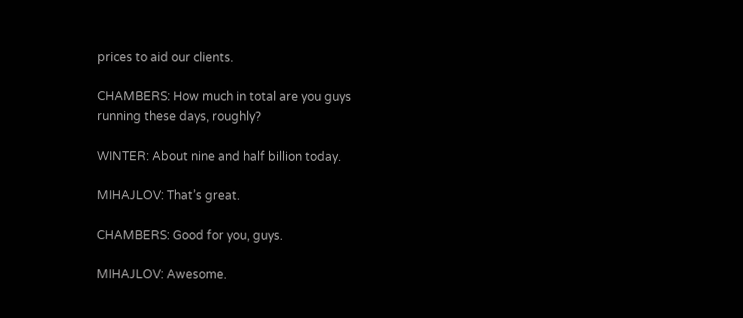prices to aid our clients.

CHAMBERS: How much in total are you guys running these days, roughly?

WINTER: About nine and half billion today.

MIHAJLOV: That’s great.

CHAMBERS: Good for you, guys.

MIHAJLOV: Awesome.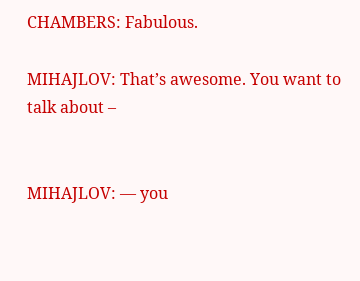CHAMBERS: Fabulous.

MIHAJLOV: That’s awesome. You want to talk about –


MIHAJLOV: — you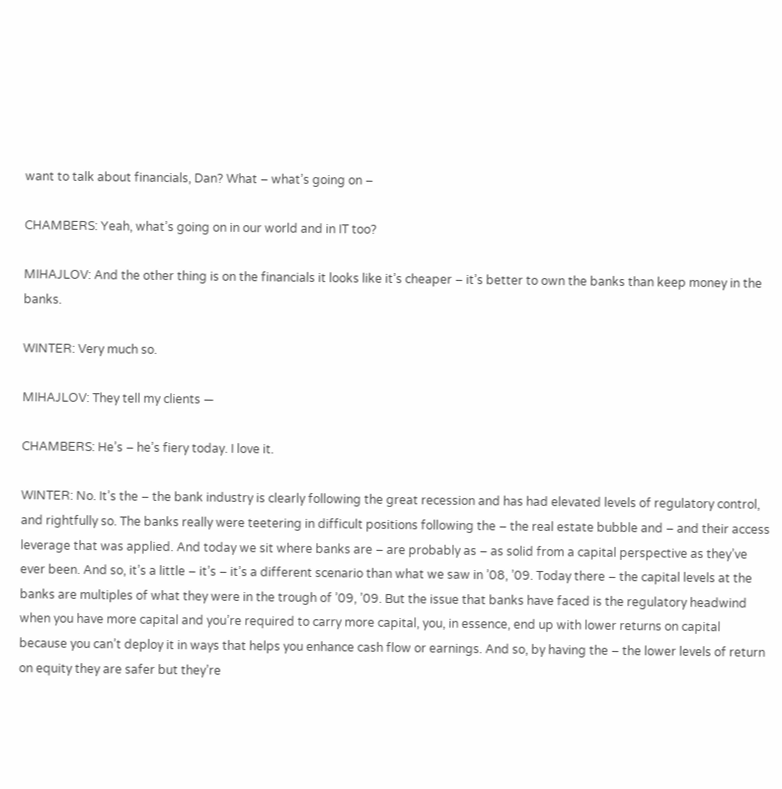want to talk about financials, Dan? What – what’s going on –

CHAMBERS: Yeah, what’s going on in our world and in IT too?

MIHAJLOV: And the other thing is on the financials it looks like it’s cheaper – it’s better to own the banks than keep money in the banks.

WINTER: Very much so.

MIHAJLOV: They tell my clients —

CHAMBERS: He’s – he’s fiery today. I love it.

WINTER: No. It’s the – the bank industry is clearly following the great recession and has had elevated levels of regulatory control, and rightfully so. The banks really were teetering in difficult positions following the – the real estate bubble and – and their access leverage that was applied. And today we sit where banks are – are probably as – as solid from a capital perspective as they’ve ever been. And so, it’s a little – it’s – it’s a different scenario than what we saw in ’08, ’09. Today there – the capital levels at the banks are multiples of what they were in the trough of ’09, ’09. But the issue that banks have faced is the regulatory headwind when you have more capital and you’re required to carry more capital, you, in essence, end up with lower returns on capital because you can’t deploy it in ways that helps you enhance cash flow or earnings. And so, by having the – the lower levels of return on equity they are safer but they’re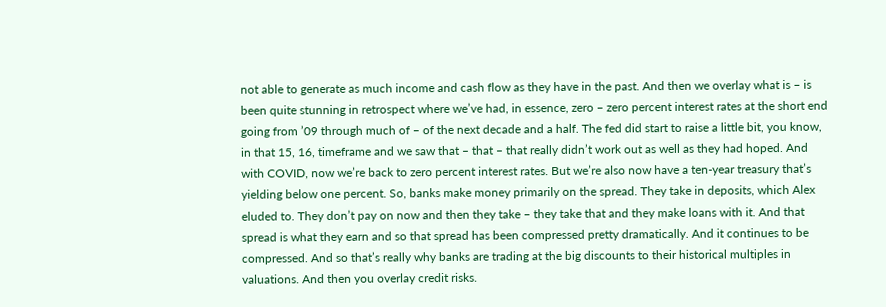not able to generate as much income and cash flow as they have in the past. And then we overlay what is – is been quite stunning in retrospect where we’ve had, in essence, zero – zero percent interest rates at the short end going from ’09 through much of – of the next decade and a half. The fed did start to raise a little bit, you know, in that 15, 16, timeframe and we saw that – that – that really didn’t work out as well as they had hoped. And with COVID, now we’re back to zero percent interest rates. But we’re also now have a ten-year treasury that’s yielding below one percent. So, banks make money primarily on the spread. They take in deposits, which Alex eluded to. They don’t pay on now and then they take – they take that and they make loans with it. And that spread is what they earn and so that spread has been compressed pretty dramatically. And it continues to be compressed. And so that’s really why banks are trading at the big discounts to their historical multiples in valuations. And then you overlay credit risks.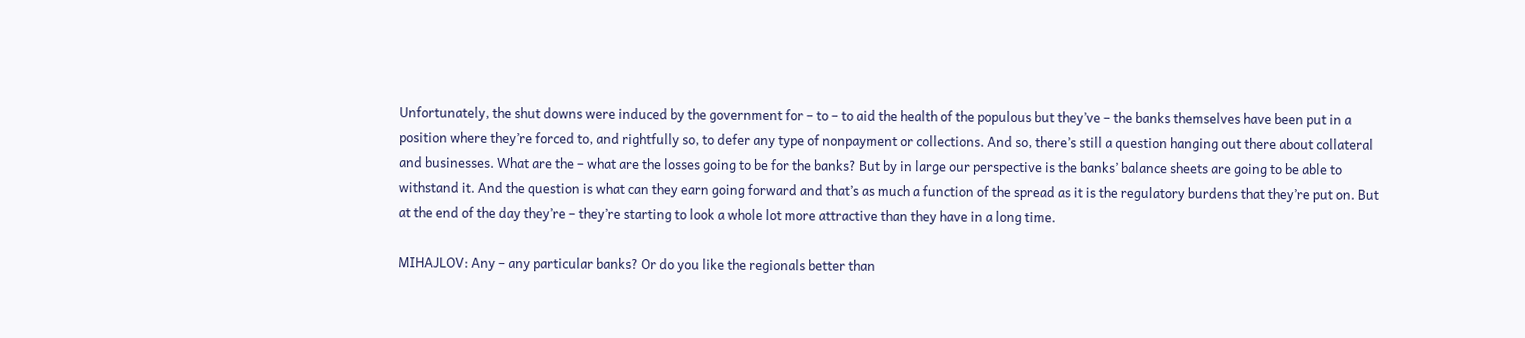Unfortunately, the shut downs were induced by the government for – to – to aid the health of the populous but they’ve – the banks themselves have been put in a position where they’re forced to, and rightfully so, to defer any type of nonpayment or collections. And so, there’s still a question hanging out there about collateral and businesses. What are the – what are the losses going to be for the banks? But by in large our perspective is the banks’ balance sheets are going to be able to withstand it. And the question is what can they earn going forward and that’s as much a function of the spread as it is the regulatory burdens that they’re put on. But at the end of the day they’re – they’re starting to look a whole lot more attractive than they have in a long time.

MIHAJLOV: Any – any particular banks? Or do you like the regionals better than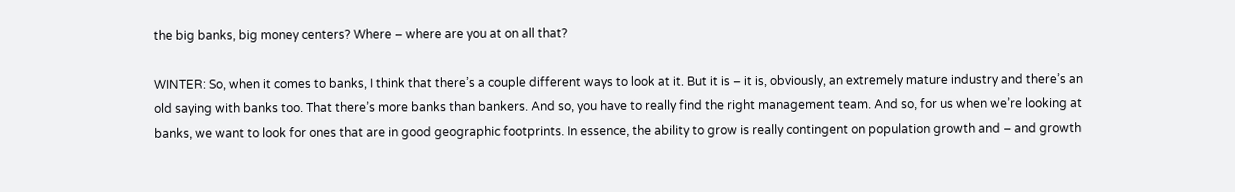the big banks, big money centers? Where – where are you at on all that?

WINTER: So, when it comes to banks, I think that there’s a couple different ways to look at it. But it is – it is, obviously, an extremely mature industry and there’s an old saying with banks too. That there’s more banks than bankers. And so, you have to really find the right management team. And so, for us when we’re looking at banks, we want to look for ones that are in good geographic footprints. In essence, the ability to grow is really contingent on population growth and – and growth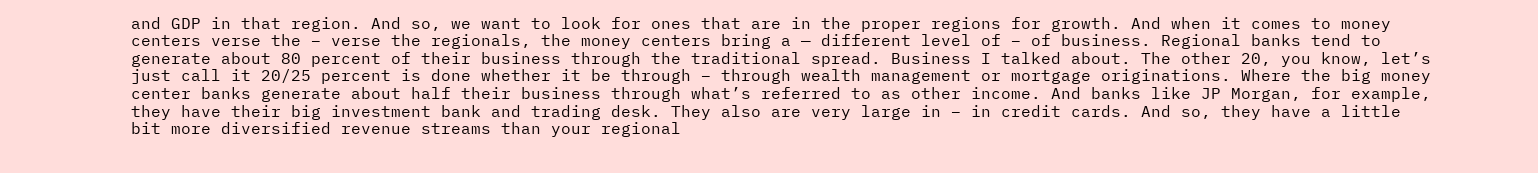and GDP in that region. And so, we want to look for ones that are in the proper regions for growth. And when it comes to money centers verse the – verse the regionals, the money centers bring a — different level of – of business. Regional banks tend to generate about 80 percent of their business through the traditional spread. Business I talked about. The other 20, you know, let’s just call it 20/25 percent is done whether it be through – through wealth management or mortgage originations. Where the big money center banks generate about half their business through what’s referred to as other income. And banks like JP Morgan, for example, they have their big investment bank and trading desk. They also are very large in – in credit cards. And so, they have a little bit more diversified revenue streams than your regional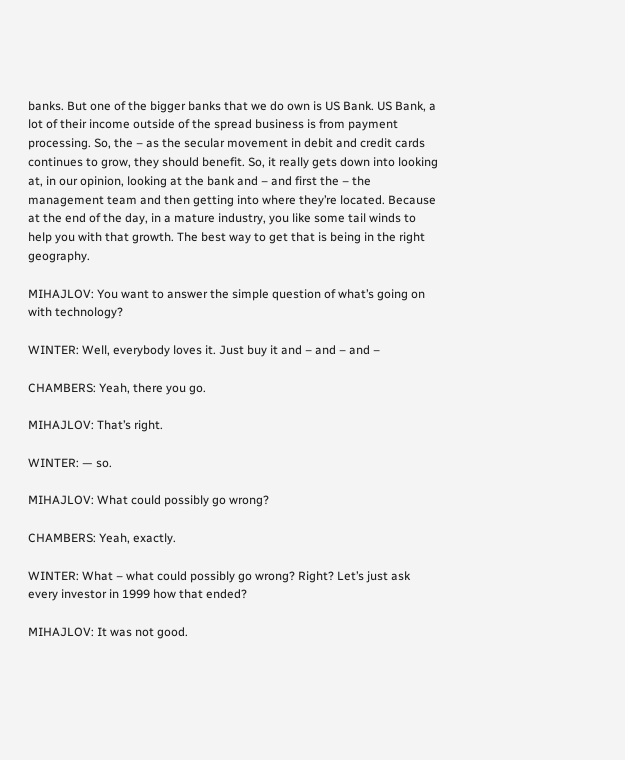banks. But one of the bigger banks that we do own is US Bank. US Bank, a lot of their income outside of the spread business is from payment processing. So, the – as the secular movement in debit and credit cards continues to grow, they should benefit. So, it really gets down into looking at, in our opinion, looking at the bank and – and first the – the management team and then getting into where they’re located. Because at the end of the day, in a mature industry, you like some tail winds to help you with that growth. The best way to get that is being in the right geography.

MIHAJLOV: You want to answer the simple question of what’s going on with technology?

WINTER: Well, everybody loves it. Just buy it and – and – and –

CHAMBERS: Yeah, there you go.

MIHAJLOV: That’s right.

WINTER: — so.

MIHAJLOV: What could possibly go wrong?

CHAMBERS: Yeah, exactly.

WINTER: What – what could possibly go wrong? Right? Let’s just ask every investor in 1999 how that ended?

MIHAJLOV: It was not good.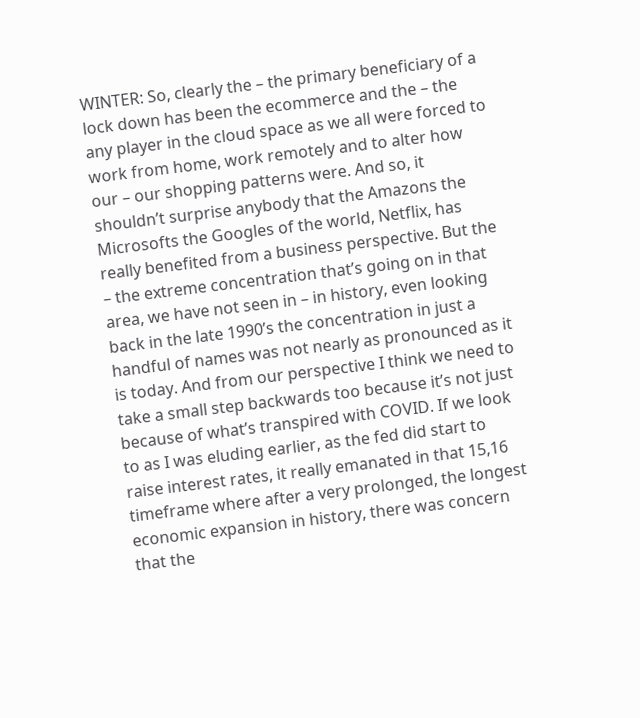WINTER: So, clearly the – the primary beneficiary of a lock down has been the ecommerce and the – the any player in the cloud space as we all were forced to work from home, work remotely and to alter how our – our shopping patterns were. And so, it shouldn’t surprise anybody that the Amazons the Microsofts the Googles of the world, Netflix, has really benefited from a business perspective. But the – the extreme concentration that’s going on in that area, we have not seen in – in history, even looking back in the late 1990’s the concentration in just a handful of names was not nearly as pronounced as it is today. And from our perspective I think we need to take a small step backwards too because it’s not just because of what’s transpired with COVID. If we look to as I was eluding earlier, as the fed did start to raise interest rates, it really emanated in that 15,16 timeframe where after a very prolonged, the longest economic expansion in history, there was concern that the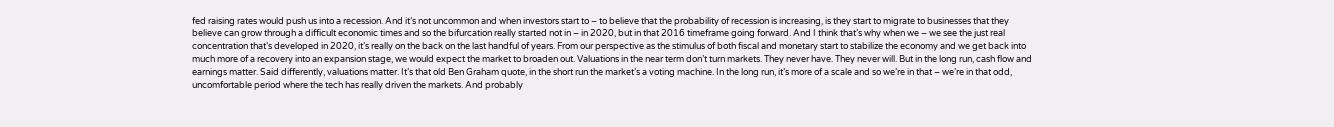fed raising rates would push us into a recession. And it’s not uncommon and when investors start to – to believe that the probability of recession is increasing, is they start to migrate to businesses that they believe can grow through a difficult economic times and so the bifurcation really started not in – in 2020, but in that 2016 timeframe going forward. And I think that’s why when we – we see the just real concentration that’s developed in 2020, it’s really on the back on the last handful of years. From our perspective as the stimulus of both fiscal and monetary start to stabilize the economy and we get back into much more of a recovery into an expansion stage, we would expect the market to broaden out. Valuations in the near term don’t turn markets. They never have. They never will. But in the long run, cash flow and earnings matter. Said differently, valuations matter. It’s that old Ben Graham quote, in the short run the market’s a voting machine. In the long run, it’s more of a scale and so we’re in that – we’re in that odd, uncomfortable period where the tech has really driven the markets. And probably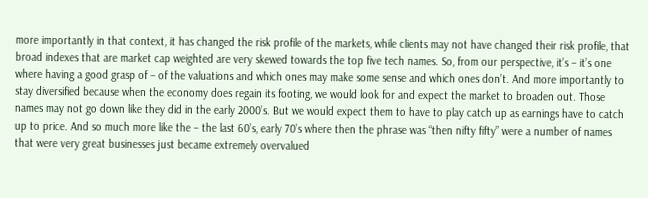more importantly in that context, it has changed the risk profile of the markets, while clients may not have changed their risk profile, that broad indexes that are market cap weighted are very skewed towards the top five tech names. So, from our perspective, it’s – it’s one where having a good grasp of – of the valuations and which ones may make some sense and which ones don’t. And more importantly to stay diversified because when the economy does regain its footing, we would look for and expect the market to broaden out. Those names may not go down like they did in the early 2000’s. But we would expect them to have to play catch up as earnings have to catch up to price. And so much more like the – the last 60’s, early 70’s where then the phrase was “then nifty fifty” were a number of names that were very great businesses just became extremely overvalued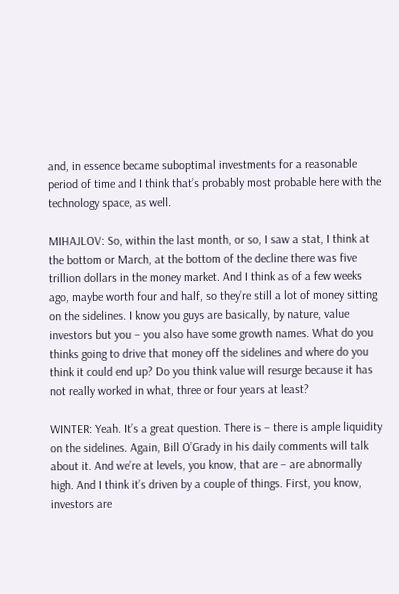and, in essence became suboptimal investments for a reasonable period of time and I think that’s probably most probable here with the technology space, as well.

MIHAJLOV: So, within the last month, or so, I saw a stat, I think at the bottom or March, at the bottom of the decline there was five trillion dollars in the money market. And I think as of a few weeks ago, maybe worth four and half, so they’re still a lot of money sitting on the sidelines. I know you guys are basically, by nature, value investors but you – you also have some growth names. What do you thinks going to drive that money off the sidelines and where do you think it could end up? Do you think value will resurge because it has not really worked in what, three or four years at least?

WINTER: Yeah. It’s a great question. There is – there is ample liquidity on the sidelines. Again, Bill O’Grady in his daily comments will talk about it. And we’re at levels, you know, that are – are abnormally high. And I think it’s driven by a couple of things. First, you know, investors are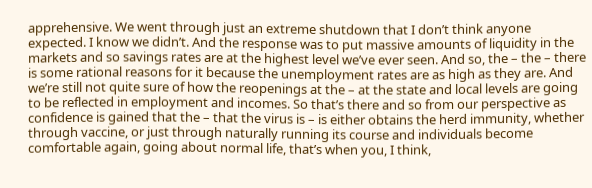apprehensive. We went through just an extreme shutdown that I don’t think anyone expected. I know we didn’t. And the response was to put massive amounts of liquidity in the markets and so savings rates are at the highest level we’ve ever seen. And so, the – the – there is some rational reasons for it because the unemployment rates are as high as they are. And we’re still not quite sure of how the reopenings at the – at the state and local levels are going to be reflected in employment and incomes. So that’s there and so from our perspective as confidence is gained that the – that the virus is – is either obtains the herd immunity, whether through vaccine, or just through naturally running its course and individuals become comfortable again, going about normal life, that’s when you, I think,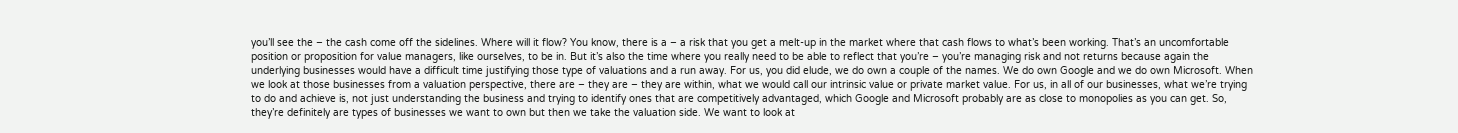you’ll see the – the cash come off the sidelines. Where will it flow? You know, there is a – a risk that you get a melt-up in the market where that cash flows to what’s been working. That’s an uncomfortable position or proposition for value managers, like ourselves, to be in. But it’s also the time where you really need to be able to reflect that you’re – you’re managing risk and not returns because again the underlying businesses would have a difficult time justifying those type of valuations and a run away. For us, you did elude, we do own a couple of the names. We do own Google and we do own Microsoft. When we look at those businesses from a valuation perspective, there are – they are – they are within, what we would call our intrinsic value or private market value. For us, in all of our businesses, what we’re trying to do and achieve is, not just understanding the business and trying to identify ones that are competitively advantaged, which Google and Microsoft probably are as close to monopolies as you can get. So, they’re definitely are types of businesses we want to own but then we take the valuation side. We want to look at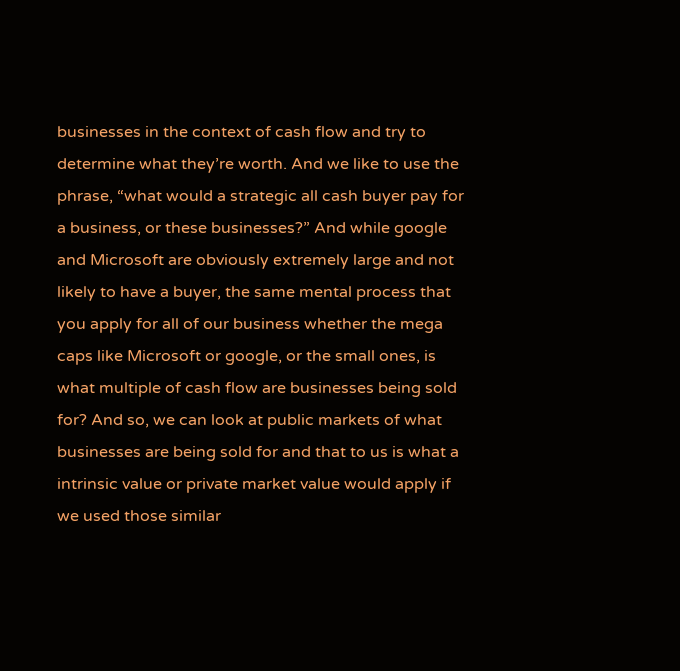businesses in the context of cash flow and try to determine what they’re worth. And we like to use the phrase, “what would a strategic all cash buyer pay for a business, or these businesses?” And while google and Microsoft are obviously extremely large and not likely to have a buyer, the same mental process that you apply for all of our business whether the mega caps like Microsoft or google, or the small ones, is what multiple of cash flow are businesses being sold for? And so, we can look at public markets of what businesses are being sold for and that to us is what a intrinsic value or private market value would apply if we used those similar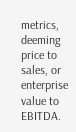metrics, deeming price to sales, or enterprise value to EBITDA.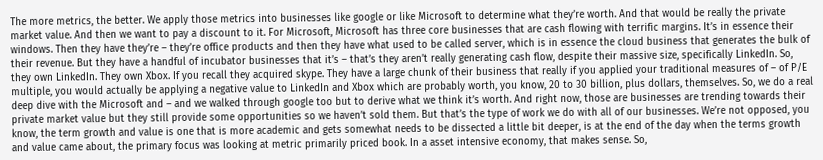The more metrics, the better. We apply those metrics into businesses like google or like Microsoft to determine what they’re worth. And that would be really the private market value. And then we want to pay a discount to it. For Microsoft, Microsoft has three core businesses that are cash flowing with terrific margins. It’s in essence their windows. Then they have they’re – they’re office products and then they have what used to be called server, which is in essence the cloud business that generates the bulk of their revenue. But they have a handful of incubator businesses that it’s – that’s they aren’t really generating cash flow, despite their massive size, specifically LinkedIn. So, they own LinkedIn. They own Xbox. If you recall they acquired skype. They have a large chunk of their business that really if you applied your traditional measures of – of P/E multiple, you would actually be applying a negative value to LinkedIn and Xbox which are probably worth, you know, 20 to 30 billion, plus dollars, themselves. So, we do a real deep dive with the Microsoft and – and we walked through google too but to derive what we think it’s worth. And right now, those are businesses are trending towards their private market value but they still provide some opportunities so we haven’t sold them. But that’s the type of work we do with all of our businesses. We’re not opposed, you know, the term growth and value is one that is more academic and gets somewhat needs to be dissected a little bit deeper, is at the end of the day when the terms growth and value came about, the primary focus was looking at metric primarily priced book. In a asset intensive economy, that makes sense. So,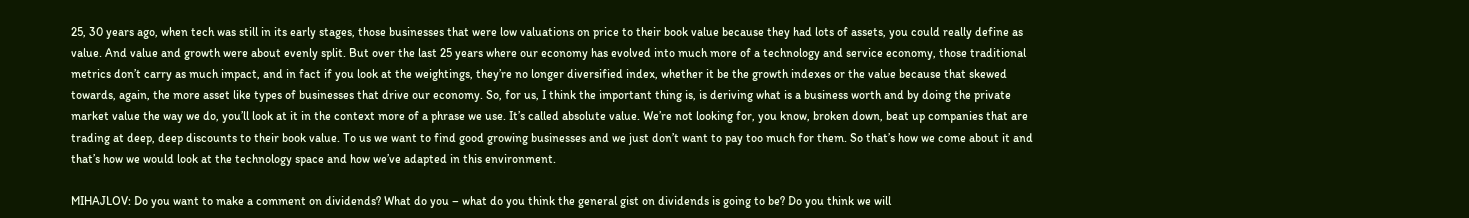25, 30 years ago, when tech was still in its early stages, those businesses that were low valuations on price to their book value because they had lots of assets, you could really define as value. And value and growth were about evenly split. But over the last 25 years where our economy has evolved into much more of a technology and service economy, those traditional metrics don’t carry as much impact, and in fact if you look at the weightings, they’re no longer diversified index, whether it be the growth indexes or the value because that skewed towards, again, the more asset like types of businesses that drive our economy. So, for us, I think the important thing is, is deriving what is a business worth and by doing the private market value the way we do, you’ll look at it in the context more of a phrase we use. It’s called absolute value. We’re not looking for, you know, broken down, beat up companies that are trading at deep, deep discounts to their book value. To us we want to find good growing businesses and we just don’t want to pay too much for them. So that’s how we come about it and that’s how we would look at the technology space and how we’ve adapted in this environment.

MIHAJLOV: Do you want to make a comment on dividends? What do you – what do you think the general gist on dividends is going to be? Do you think we will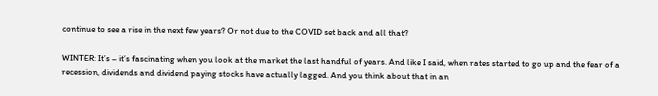continue to see a rise in the next few years? Or not due to the COVID set back and all that?

WINTER: It’s – it’s fascinating when you look at the market the last handful of years. And like I said, when rates started to go up and the fear of a recession, dividends and dividend paying stocks have actually lagged. And you think about that in an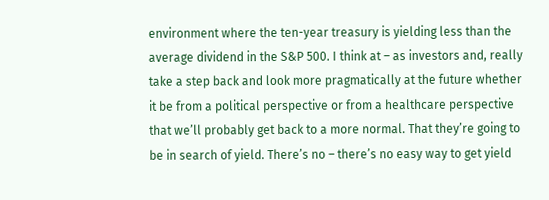environment where the ten-year treasury is yielding less than the average dividend in the S&P 500. I think at – as investors and, really take a step back and look more pragmatically at the future whether it be from a political perspective or from a healthcare perspective that we’ll probably get back to a more normal. That they’re going to be in search of yield. There’s no – there’s no easy way to get yield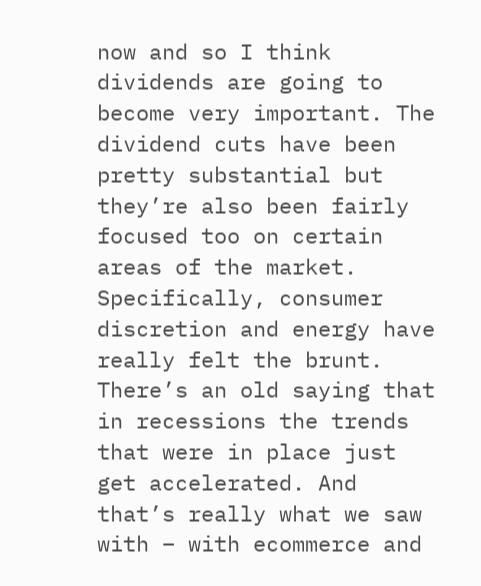now and so I think dividends are going to become very important. The dividend cuts have been pretty substantial but they’re also been fairly focused too on certain areas of the market. Specifically, consumer discretion and energy have really felt the brunt. There’s an old saying that in recessions the trends that were in place just get accelerated. And that’s really what we saw with – with ecommerce and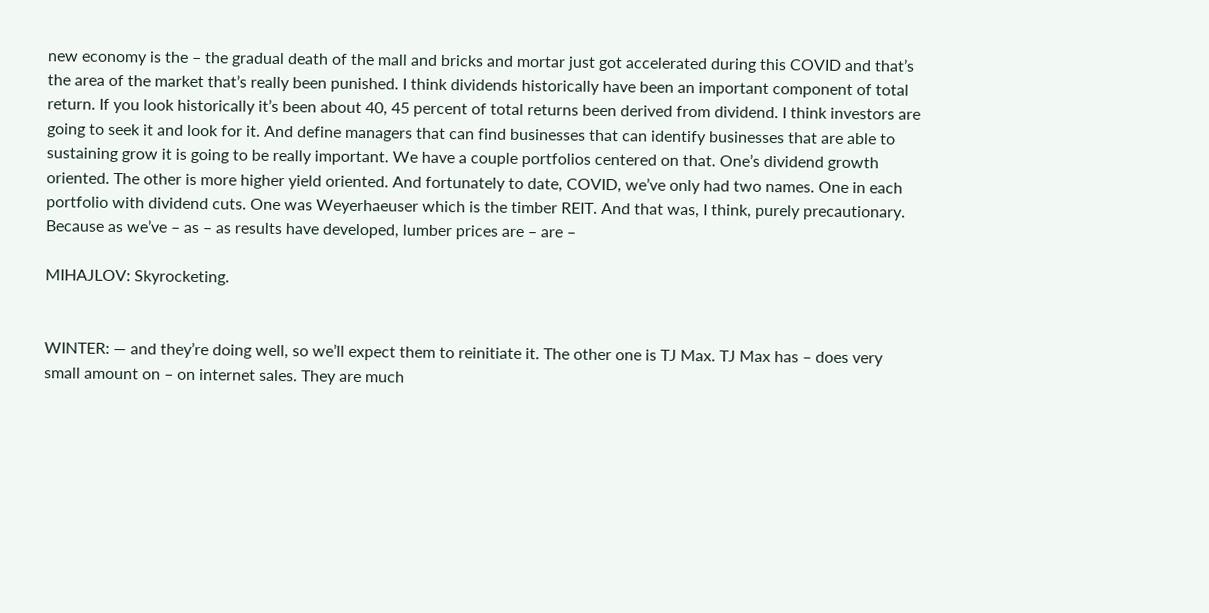new economy is the – the gradual death of the mall and bricks and mortar just got accelerated during this COVID and that’s the area of the market that’s really been punished. I think dividends historically have been an important component of total return. If you look historically it’s been about 40, 45 percent of total returns been derived from dividend. I think investors are going to seek it and look for it. And define managers that can find businesses that can identify businesses that are able to sustaining grow it is going to be really important. We have a couple portfolios centered on that. One’s dividend growth oriented. The other is more higher yield oriented. And fortunately to date, COVID, we’ve only had two names. One in each portfolio with dividend cuts. One was Weyerhaeuser which is the timber REIT. And that was, I think, purely precautionary. Because as we’ve – as – as results have developed, lumber prices are – are –

MIHAJLOV: Skyrocketing.


WINTER: — and they’re doing well, so we’ll expect them to reinitiate it. The other one is TJ Max. TJ Max has – does very small amount on – on internet sales. They are much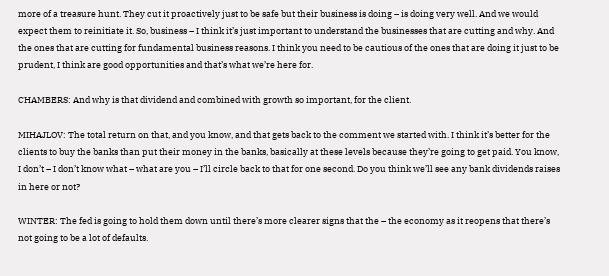more of a treasure hunt. They cut it proactively just to be safe but their business is doing – is doing very well. And we would expect them to reinitiate it. So, business – I think it’s just important to understand the businesses that are cutting and why. And the ones that are cutting for fundamental business reasons. I think you need to be cautious of the ones that are doing it just to be prudent, I think are good opportunities and that’s what we’re here for.

CHAMBERS: And why is that dividend and combined with growth so important, for the client.

MIHAJLOV: The total return on that, and you know, and that gets back to the comment we started with. I think it’s better for the clients to buy the banks than put their money in the banks, basically at these levels because they’re going to get paid. You know, I don’t – I don’t know what – what are you – I’ll circle back to that for one second. Do you think we’ll see any bank dividends raises in here or not?

WINTER: The fed is going to hold them down until there’s more clearer signs that the – the economy as it reopens that there’s not going to be a lot of defaults.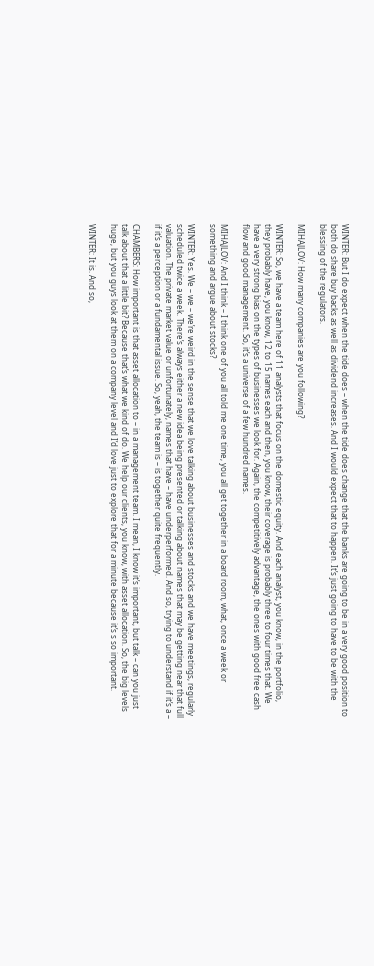WINTER: But I do expect when the tide does – when the tide does change that the banks are going to be in a very good position to both do share buy backs as well as dividend increases. And I would expect that to happen. It’s just going to have to be with the blessing of the regulators.

MIHAJLOV: How many companies are you following?

WINTER: So, we have a team here of 11 analysts that focus on the domestic equity. And each analyst, you know, in the portfolio, they probably have, you know, 12 to 15 names each and then, you know, their coverage is probably three to four times that. We have a very strong bias on the types of businesses we look for. Again, the competitively advantage, the ones with good free cash flow and good management. So, it’s a universe of a few hundred names.

MIHAJLOV: And I think – I think one of you all told me one time, you all get together in a board room, what, once a week or something and argue about stocks?

WINTER: Yes. We – we – we’re weird in the sense that we love talking about businesses and stocks and we have meetings, regularly scheduled twice a week. There’s always either a new idea being presented or talking about names that may be getting near that full valuation. The private market value or unfortunately, names that have – have underperformed. And so, trying to understand if it’s a – if it’s a perception or a fundamental issue. So, yeah, the team is – is together quite frequently.

CHAMBERS: How important is that asset allocation to – in a management team. I mean, I know it’s important, but talk – can you just talk about that a little bit? Because that’s what we kind of do. We help our clients, you know, with asset allocation. So, the big levels huge, but you guys look at them on a company level and I’d love just to explore that for a minute because it’s s so important.

WINTER: It is. And so,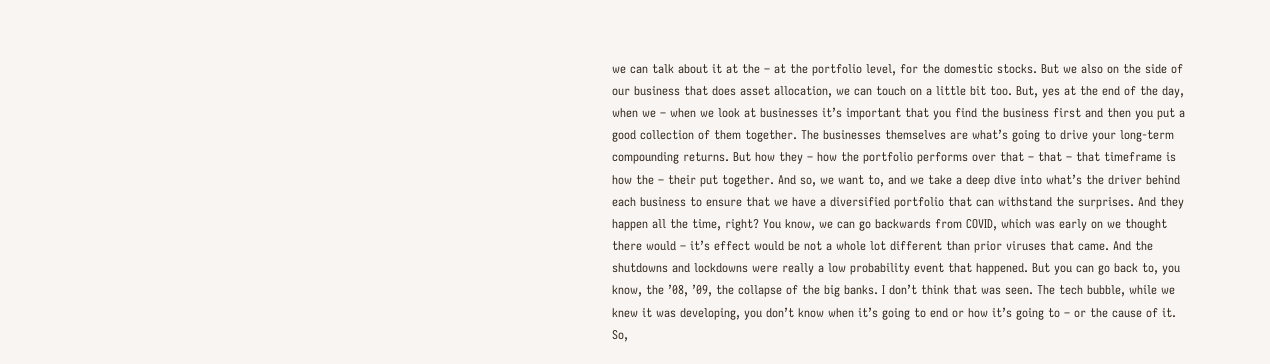we can talk about it at the – at the portfolio level, for the domestic stocks. But we also on the side of our business that does asset allocation, we can touch on a little bit too. But, yes at the end of the day, when we – when we look at businesses it’s important that you find the business first and then you put a good collection of them together. The businesses themselves are what’s going to drive your long-term compounding returns. But how they – how the portfolio performs over that – that – that timeframe is how the – their put together. And so, we want to, and we take a deep dive into what’s the driver behind each business to ensure that we have a diversified portfolio that can withstand the surprises. And they happen all the time, right? You know, we can go backwards from COVID, which was early on we thought there would – it’s effect would be not a whole lot different than prior viruses that came. And the shutdowns and lockdowns were really a low probability event that happened. But you can go back to, you know, the ’08, ’09, the collapse of the big banks. I don’t think that was seen. The tech bubble, while we knew it was developing, you don’t know when it’s going to end or how it’s going to – or the cause of it. So,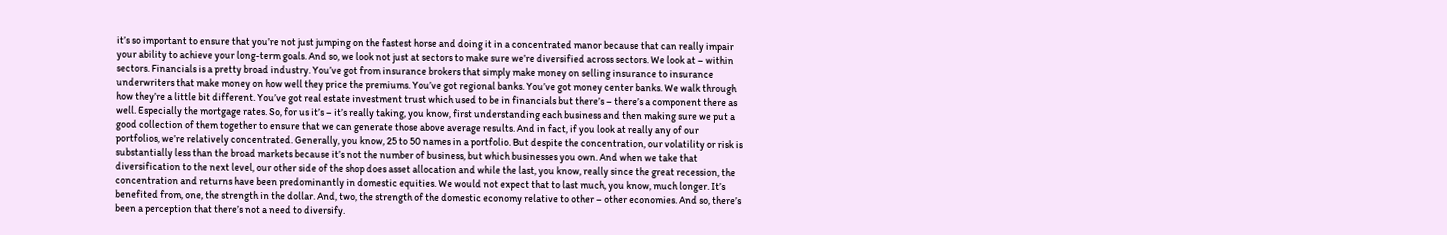it’s so important to ensure that you’re not just jumping on the fastest horse and doing it in a concentrated manor because that can really impair your ability to achieve your long-term goals. And so, we look not just at sectors to make sure we’re diversified across sectors. We look at – within sectors. Financials is a pretty broad industry. You’ve got from insurance brokers that simply make money on selling insurance to insurance underwriters that make money on how well they price the premiums. You’ve got regional banks. You’ve got money center banks. We walk through how they’re a little bit different. You’ve got real estate investment trust which used to be in financials but there’s – there’s a component there as well. Especially the mortgage rates. So, for us it’s – it’s really taking, you know, first understanding each business and then making sure we put a good collection of them together to ensure that we can generate those above average results. And in fact, if you look at really any of our portfolios, we’re relatively concentrated. Generally, you know, 25 to 50 names in a portfolio. But despite the concentration, our volatility or risk is substantially less than the broad markets because it’s not the number of business, but which businesses you own. And when we take that diversification to the next level, our other side of the shop does asset allocation and while the last, you know, really since the great recession, the concentration and returns have been predominantly in domestic equities. We would not expect that to last much, you know, much longer. It’s benefited from, one, the strength in the dollar. And, two, the strength of the domestic economy relative to other – other economies. And so, there’s been a perception that there’s not a need to diversify.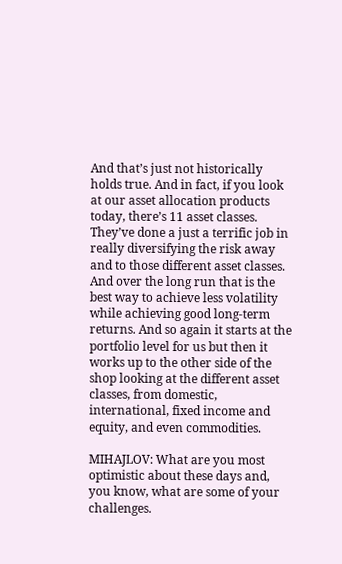And that’s just not historically holds true. And in fact, if you look at our asset allocation products today, there’s 11 asset classes. They’ve done a just a terrific job in really diversifying the risk away and to those different asset classes. And over the long run that is the best way to achieve less volatility while achieving good long-term returns. And so again it starts at the portfolio level for us but then it works up to the other side of the shop looking at the different asset classes, from domestic, international, fixed income and equity, and even commodities.

MIHAJLOV: What are you most optimistic about these days and, you know, what are some of your challenges.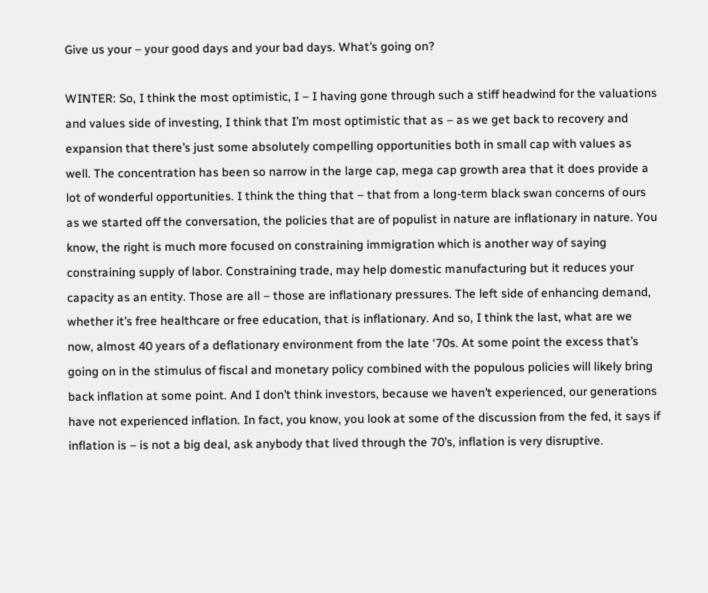Give us your – your good days and your bad days. What’s going on?

WINTER: So, I think the most optimistic, I – I having gone through such a stiff headwind for the valuations and values side of investing, I think that I’m most optimistic that as – as we get back to recovery and expansion that there’s just some absolutely compelling opportunities both in small cap with values as well. The concentration has been so narrow in the large cap, mega cap growth area that it does provide a lot of wonderful opportunities. I think the thing that – that from a long-term black swan concerns of ours as we started off the conversation, the policies that are of populist in nature are inflationary in nature. You know, the right is much more focused on constraining immigration which is another way of saying constraining supply of labor. Constraining trade, may help domestic manufacturing but it reduces your capacity as an entity. Those are all – those are inflationary pressures. The left side of enhancing demand, whether it’s free healthcare or free education, that is inflationary. And so, I think the last, what are we now, almost 40 years of a deflationary environment from the late ‘70s. At some point the excess that’s going on in the stimulus of fiscal and monetary policy combined with the populous policies will likely bring back inflation at some point. And I don’t think investors, because we haven’t experienced, our generations have not experienced inflation. In fact, you know, you look at some of the discussion from the fed, it says if inflation is – is not a big deal, ask anybody that lived through the 70’s, inflation is very disruptive.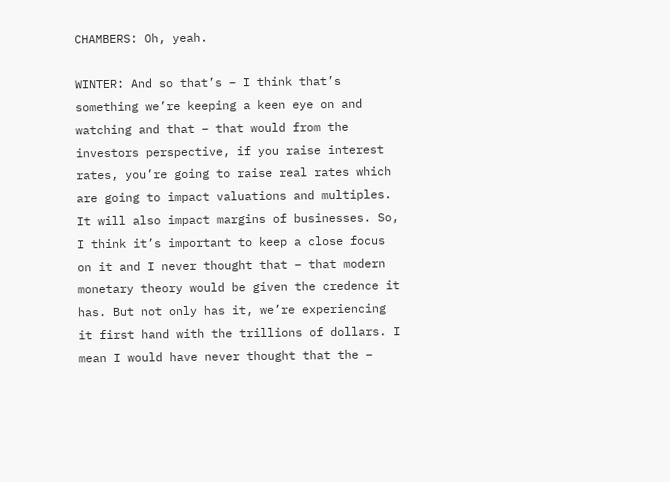CHAMBERS: Oh, yeah.

WINTER: And so that’s – I think that’s something we’re keeping a keen eye on and watching and that – that would from the investors perspective, if you raise interest rates, you’re going to raise real rates which are going to impact valuations and multiples. It will also impact margins of businesses. So, I think it’s important to keep a close focus on it and I never thought that – that modern monetary theory would be given the credence it has. But not only has it, we’re experiencing it first hand with the trillions of dollars. I mean I would have never thought that the –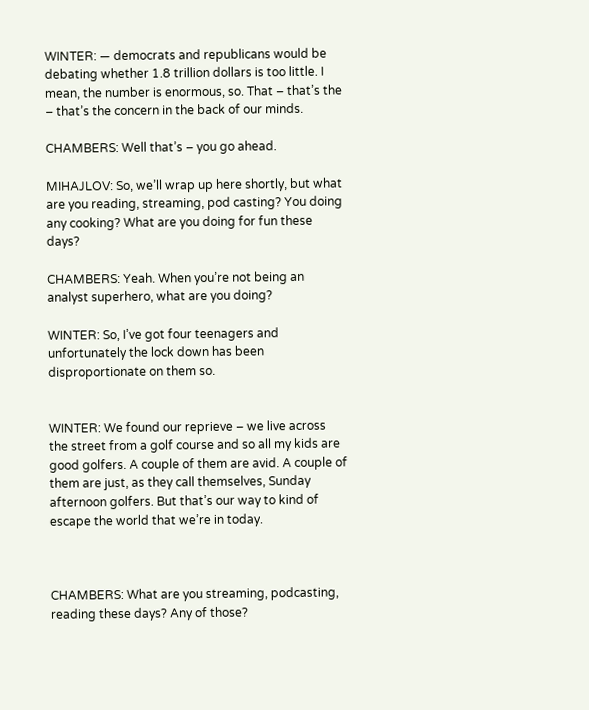WINTER: — democrats and republicans would be debating whether 1.8 trillion dollars is too little. I mean, the number is enormous, so. That – that’s the – that’s the concern in the back of our minds.

CHAMBERS: Well that’s – you go ahead.

MIHAJLOV: So, we’ll wrap up here shortly, but what are you reading, streaming, pod casting? You doing any cooking? What are you doing for fun these days?

CHAMBERS: Yeah. When you’re not being an analyst superhero, what are you doing?

WINTER: So, I’ve got four teenagers and unfortunately the lock down has been disproportionate on them so.


WINTER: We found our reprieve – we live across the street from a golf course and so all my kids are good golfers. A couple of them are avid. A couple of them are just, as they call themselves, Sunday afternoon golfers. But that’s our way to kind of escape the world that we’re in today.



CHAMBERS: What are you streaming, podcasting, reading these days? Any of those?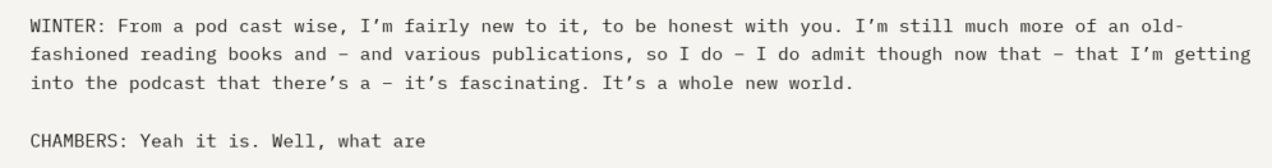WINTER: From a pod cast wise, I’m fairly new to it, to be honest with you. I’m still much more of an old-fashioned reading books and – and various publications, so I do – I do admit though now that – that I’m getting into the podcast that there’s a – it’s fascinating. It’s a whole new world.

CHAMBERS: Yeah it is. Well, what are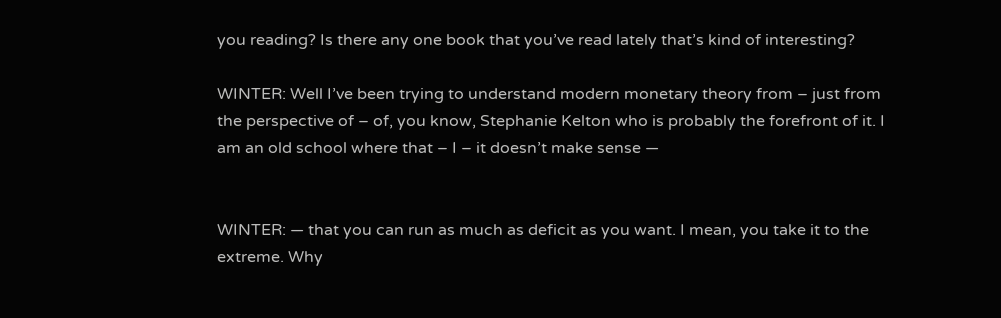you reading? Is there any one book that you’ve read lately that’s kind of interesting?

WINTER: Well I’ve been trying to understand modern monetary theory from – just from the perspective of – of, you know, Stephanie Kelton who is probably the forefront of it. I am an old school where that – I – it doesn’t make sense —


WINTER: — that you can run as much as deficit as you want. I mean, you take it to the extreme. Why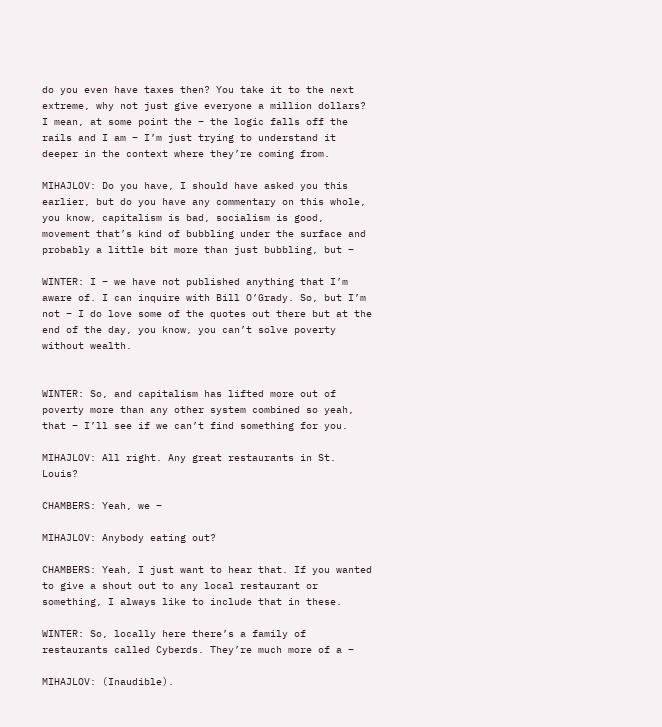do you even have taxes then? You take it to the next extreme, why not just give everyone a million dollars? I mean, at some point the – the logic falls off the rails and I am – I’m just trying to understand it deeper in the context where they’re coming from.

MIHAJLOV: Do you have, I should have asked you this earlier, but do you have any commentary on this whole, you know, capitalism is bad, socialism is good, movement that’s kind of bubbling under the surface and probably a little bit more than just bubbling, but –

WINTER: I – we have not published anything that I’m aware of. I can inquire with Bill O’Grady. So, but I’m not – I do love some of the quotes out there but at the end of the day, you know, you can’t solve poverty without wealth.


WINTER: So, and capitalism has lifted more out of poverty more than any other system combined so yeah, that – I’ll see if we can’t find something for you.

MIHAJLOV: All right. Any great restaurants in St. Louis?

CHAMBERS: Yeah, we –

MIHAJLOV: Anybody eating out?

CHAMBERS: Yeah, I just want to hear that. If you wanted to give a shout out to any local restaurant or something, I always like to include that in these.

WINTER: So, locally here there’s a family of restaurants called Cyberds. They’re much more of a –

MIHAJLOV: (Inaudible).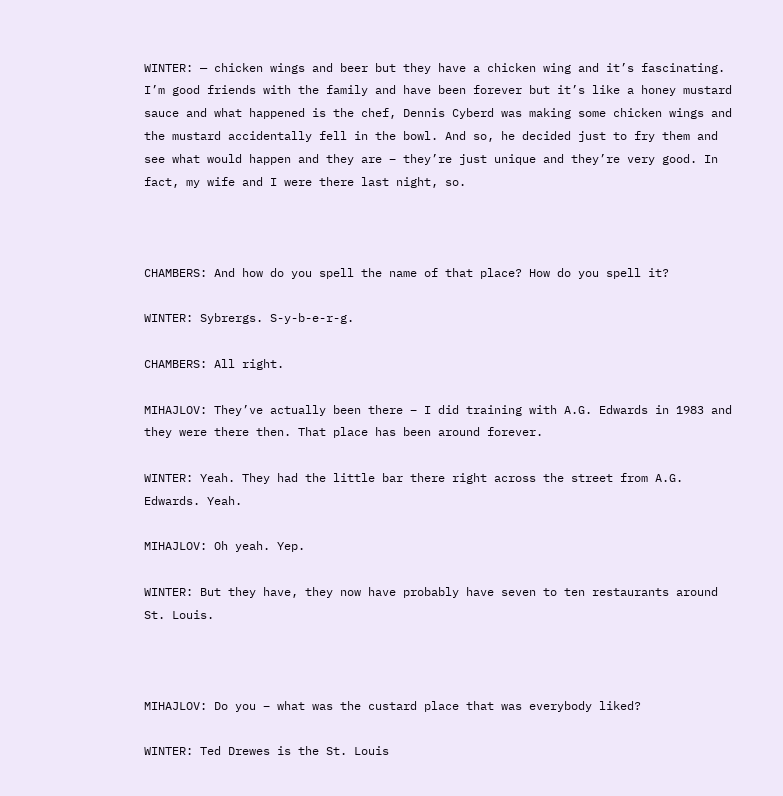WINTER: — chicken wings and beer but they have a chicken wing and it’s fascinating. I’m good friends with the family and have been forever but it’s like a honey mustard sauce and what happened is the chef, Dennis Cyberd was making some chicken wings and the mustard accidentally fell in the bowl. And so, he decided just to fry them and see what would happen and they are – they’re just unique and they’re very good. In fact, my wife and I were there last night, so.



CHAMBERS: And how do you spell the name of that place? How do you spell it?

WINTER: Sybrergs. S-y-b-e-r-g.

CHAMBERS: All right.

MIHAJLOV: They’ve actually been there – I did training with A.G. Edwards in 1983 and they were there then. That place has been around forever.

WINTER: Yeah. They had the little bar there right across the street from A.G. Edwards. Yeah.

MIHAJLOV: Oh yeah. Yep.

WINTER: But they have, they now have probably have seven to ten restaurants around St. Louis.



MIHAJLOV: Do you – what was the custard place that was everybody liked?

WINTER: Ted Drewes is the St. Louis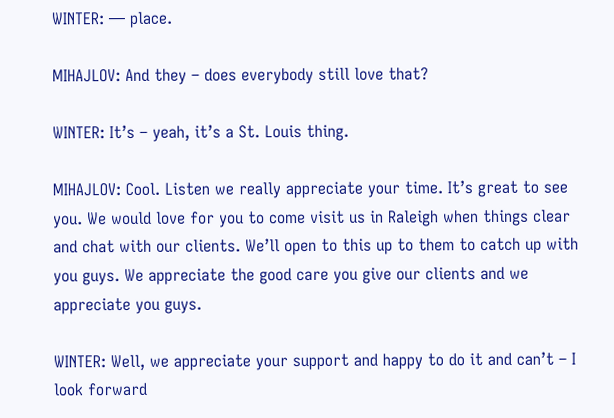WINTER: — place.

MIHAJLOV: And they – does everybody still love that?

WINTER: It’s – yeah, it’s a St. Louis thing.

MIHAJLOV: Cool. Listen we really appreciate your time. It’s great to see you. We would love for you to come visit us in Raleigh when things clear and chat with our clients. We’ll open to this up to them to catch up with you guys. We appreciate the good care you give our clients and we appreciate you guys.

WINTER: Well, we appreciate your support and happy to do it and can’t – I look forward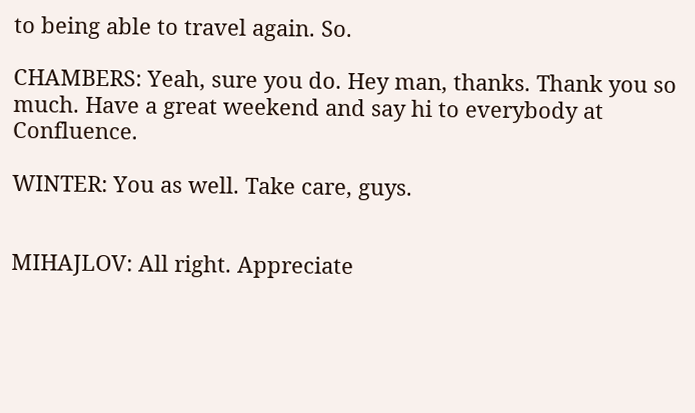to being able to travel again. So.

CHAMBERS: Yeah, sure you do. Hey man, thanks. Thank you so much. Have a great weekend and say hi to everybody at Confluence.

WINTER: You as well. Take care, guys.


MIHAJLOV: All right. Appreciate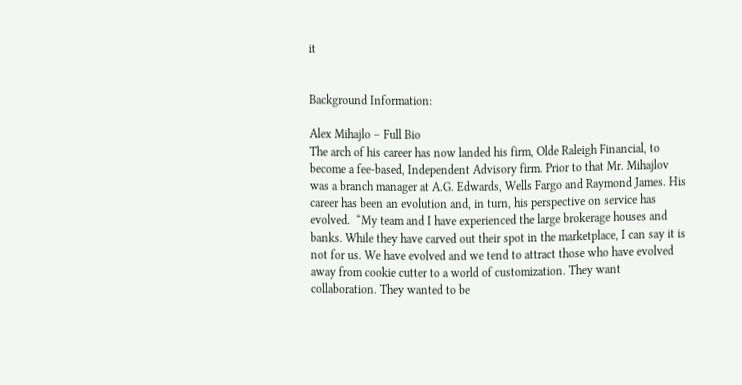it


Background Information:

Alex Mihajlo – Full Bio
The arch of his career has now landed his firm, Olde Raleigh Financial, to become a fee-based, Independent Advisory firm. Prior to that Mr. Mihajlov was a branch manager at A.G. Edwards, Wells Fargo and Raymond James. His career has been an evolution and, in turn, his perspective on service has evolved.  “My team and I have experienced the large brokerage houses and banks. While they have carved out their spot in the marketplace, I can say it is not for us. We have evolved and we tend to attract those who have evolved away from cookie cutter to a world of customization. They want collaboration. They wanted to be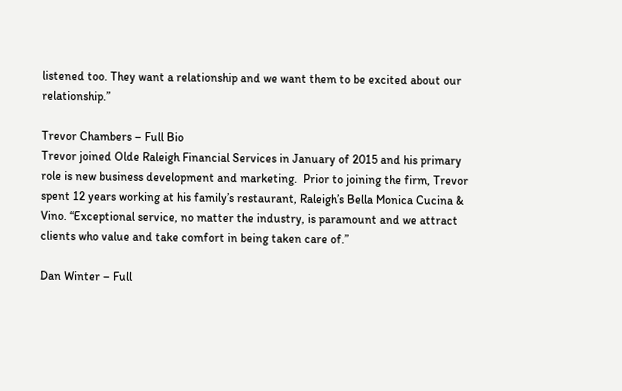listened too. They want a relationship and we want them to be excited about our relationship.”

Trevor Chambers – Full Bio
Trevor joined Olde Raleigh Financial Services in January of 2015 and his primary role is new business development and marketing.  Prior to joining the firm, Trevor spent 12 years working at his family’s restaurant, Raleigh’s Bella Monica Cucina & Vino. “Exceptional service, no matter the industry, is paramount and we attract clients who value and take comfort in being taken care of.”

Dan Winter – Full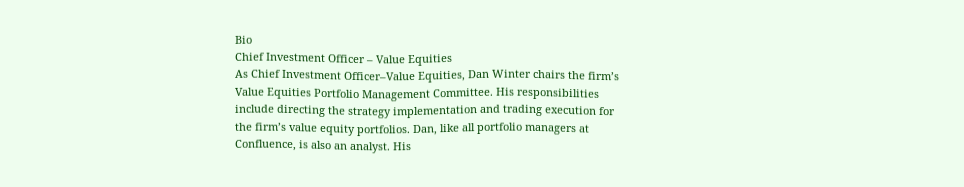Bio
Chief Investment Officer – Value Equities
As Chief Investment Officer–Value Equities, Dan Winter chairs the firm’s Value Equities Portfolio Management Committee. His responsibilities include directing the strategy implementation and trading execution for the firm’s value equity portfolios. Dan, like all portfolio managers at Confluence, is also an analyst. His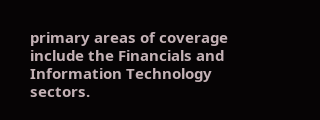primary areas of coverage include the Financials and Information Technology sectors.